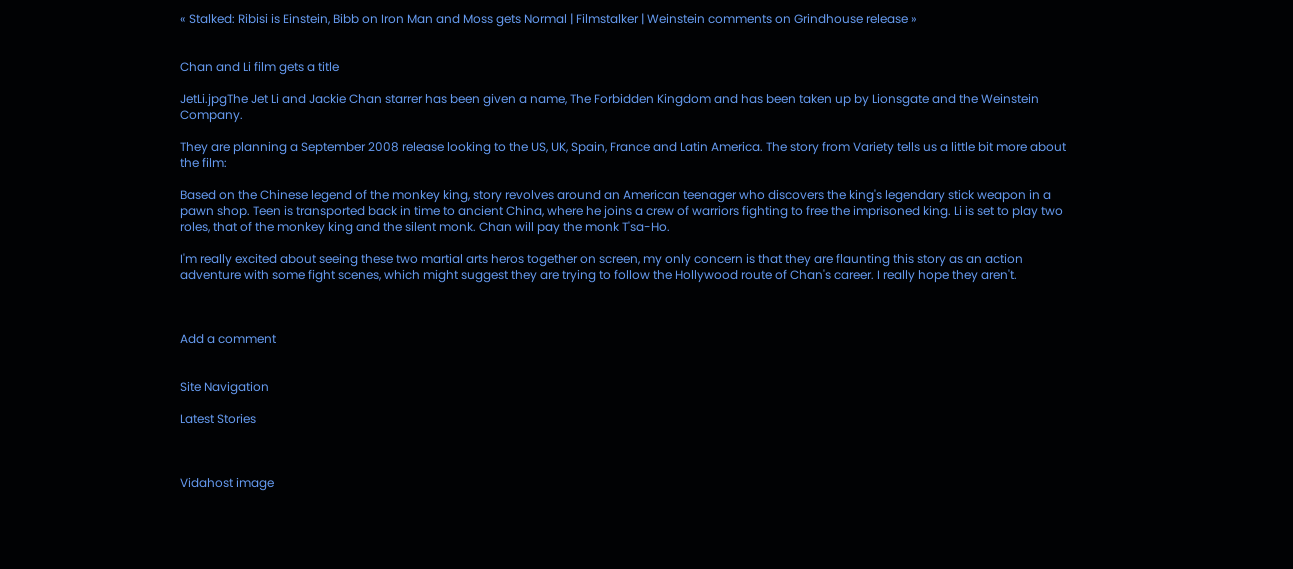« Stalked: Ribisi is Einstein, Bibb on Iron Man and Moss gets Normal | Filmstalker | Weinstein comments on Grindhouse release »


Chan and Li film gets a title

JetLi.jpgThe Jet Li and Jackie Chan starrer has been given a name, The Forbidden Kingdom and has been taken up by Lionsgate and the Weinstein Company.

They are planning a September 2008 release looking to the US, UK, Spain, France and Latin America. The story from Variety tells us a little bit more about the film:

Based on the Chinese legend of the monkey king, story revolves around an American teenager who discovers the king's legendary stick weapon in a pawn shop. Teen is transported back in time to ancient China, where he joins a crew of warriors fighting to free the imprisoned king. Li is set to play two roles, that of the monkey king and the silent monk. Chan will pay the monk T'sa-Ho.

I'm really excited about seeing these two martial arts heros together on screen, my only concern is that they are flaunting this story as an action adventure with some fight scenes, which might suggest they are trying to follow the Hollywood route of Chan's career. I really hope they aren't.



Add a comment


Site Navigation

Latest Stories



Vidahost image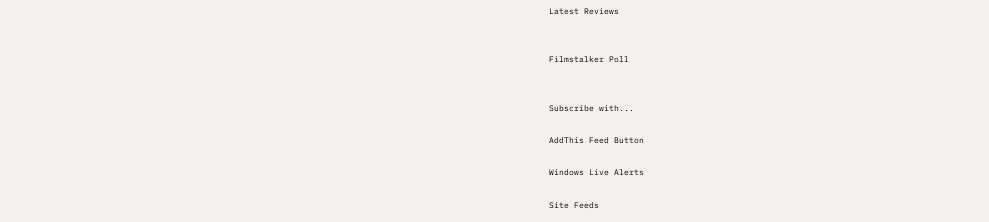Latest Reviews


Filmstalker Poll


Subscribe with...

AddThis Feed Button

Windows Live Alerts

Site Feeds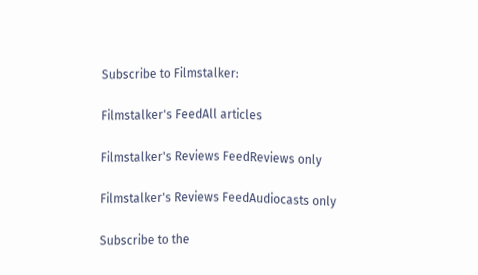Subscribe to Filmstalker:

Filmstalker's FeedAll articles

Filmstalker's Reviews FeedReviews only

Filmstalker's Reviews FeedAudiocasts only

Subscribe to the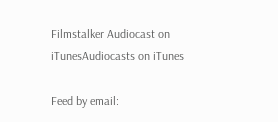Filmstalker Audiocast on iTunesAudiocasts on iTunes

Feed by email: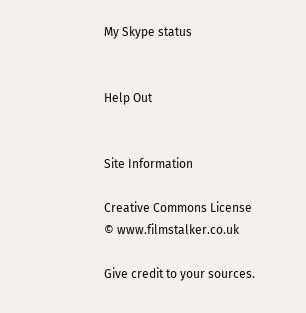My Skype status


Help Out


Site Information

Creative Commons License
© www.filmstalker.co.uk

Give credit to your sources.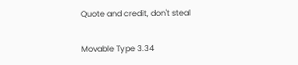Quote and credit, don't steal

Movable Type 3.34